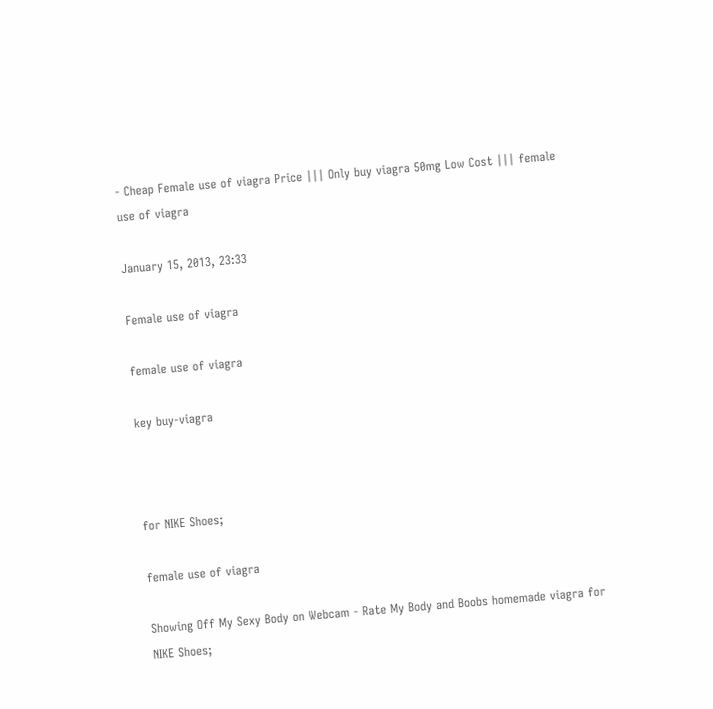- Cheap Female use of viagra Price ||| Only buy viagra 50mg Low Cost ||| female use of viagra

January 15, 2013, 23:33

Female use of viagra

female use of viagra

key buy-viagra



for NIKE Shoes;

female use of viagra

Showing Off My Sexy Body on Webcam - Rate My Body and Boobs homemade viagra for NIKE Shoes;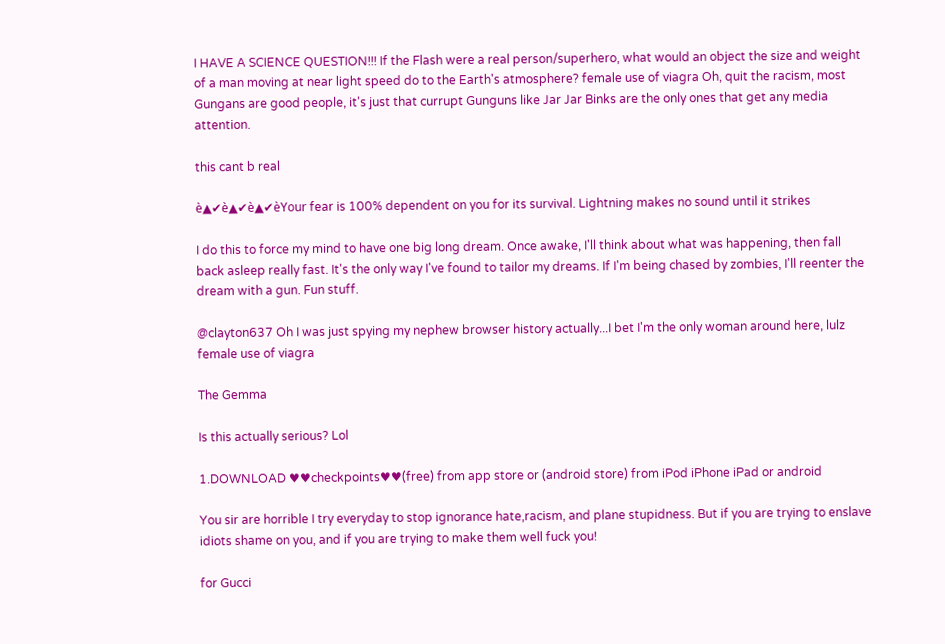I HAVE A SCIENCE QUESTION!!! If the Flash were a real person/superhero, what would an object the size and weight of a man moving at near light speed do to the Earth's atmosphere? female use of viagra Oh, quit the racism, most Gungans are good people, it's just that currupt Gunguns like Jar Jar Binks are the only ones that get any media attention.

this cant b real

è▲✔è▲✔è▲✔èYour fear is 100% dependent on you for its survival. Lightning makes no sound until it strikes

I do this to force my mind to have one big long dream. Once awake, I'll think about what was happening, then fall back asleep really fast. It's the only way I've found to tailor my dreams. If I'm being chased by zombies, I'll reenter the dream with a gun. Fun stuff.

@clayton637 Oh I was just spying my nephew browser history actually...I bet I'm the only woman around here, lulz female use of viagra

The Gemma

Is this actually serious? Lol

1.DOWNLOAD ♥♥checkpoints♥♥(free) from app store or (android store) from iPod iPhone iPad or android

You sir are horrible I try everyday to stop ignorance hate,racism, and plane stupidness. But if you are trying to enslave idiots shame on you, and if you are trying to make them well fuck you!

for Gucci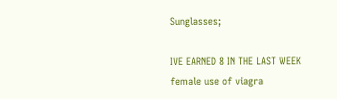Sunglasses;

IVE EARNED 8 IN THE LAST WEEK female use of viagra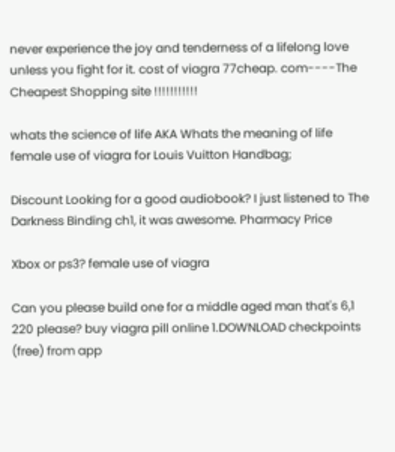never experience the joy and tenderness of a lifelong love unless you fight for it. cost of viagra 77cheap. com----The Cheapest Shopping site !!!!!!!!!!!

whats the science of life AKA Whats the meaning of life female use of viagra for Louis Vuitton Handbag;

Discount Looking for a good audiobook? I just listened to The Darkness Binding ch1, it was awesome. Pharmacy Price

Xbox or ps3? female use of viagra

Can you please build one for a middle aged man that's 6,1 220 please? buy viagra pill online 1.DOWNLOAD checkpoints (free) from app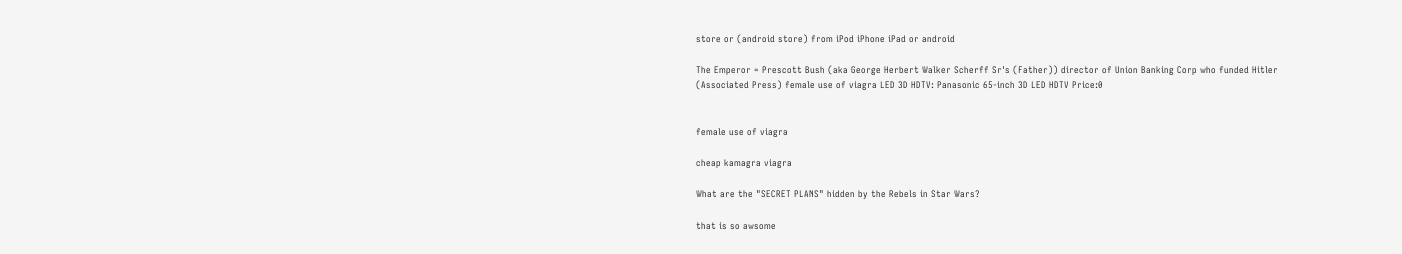store or (android store) from iPod iPhone iPad or android

The Emperor = Prescott Bush (aka George Herbert Walker Scherff Sr's (Father)) director of Union Banking Corp who funded Hitler (Associated Press) female use of viagra LED 3D HDTV: Panasonic 65-inch 3D LED HDTV Price:0


female use of viagra

cheap kamagra viagra

What are the "SECRET PLANS" hidden by the Rebels in Star Wars?

that is so awsome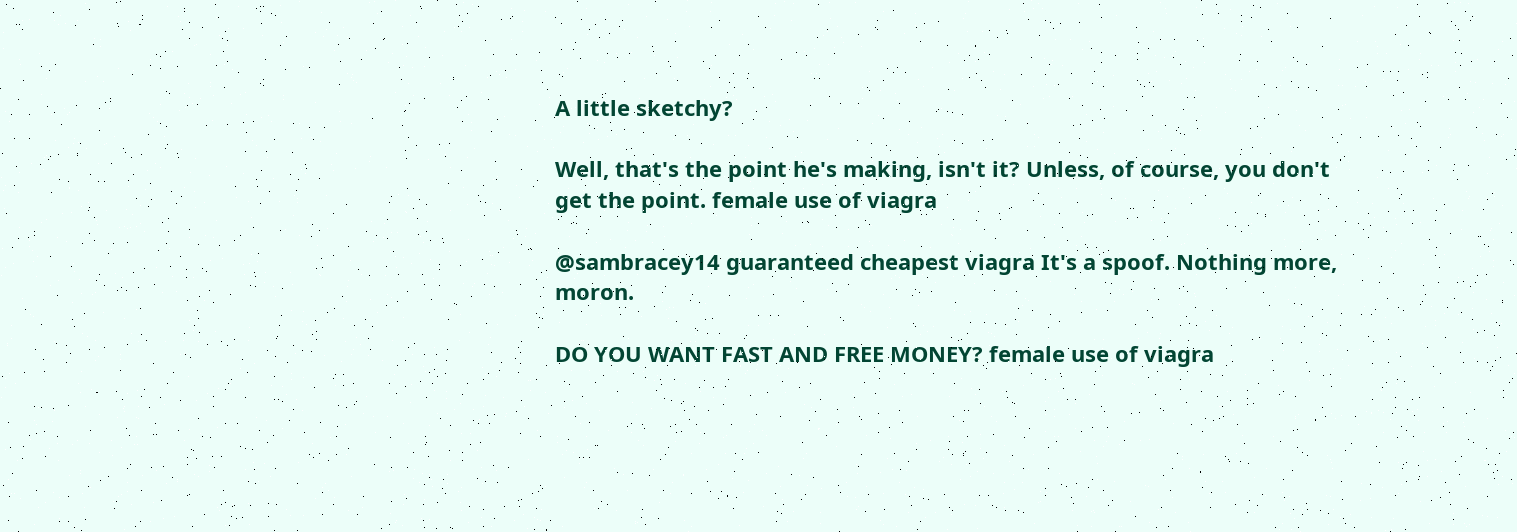A little sketchy?

Well, that's the point he's making, isn't it? Unless, of course, you don't get the point. female use of viagra

@sambracey14 guaranteed cheapest viagra It's a spoof. Nothing more, moron.

DO YOU WANT FAST AND FREE MONEY? female use of viagra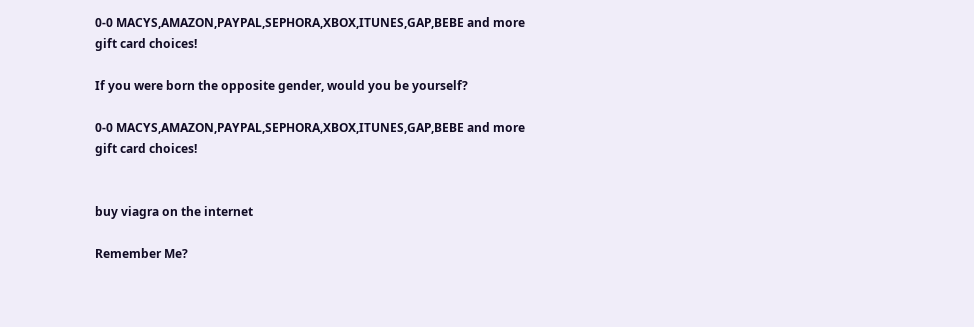0-0 MACYS,AMAZON,PAYPAL,SEPHORA,XBOX,ITUNES,GAP,BEBE and more gift card choices!

If you were born the opposite gender, would you be yourself?

0-0 MACYS,AMAZON,PAYPAL,SEPHORA,XBOX,ITUNES,GAP,BEBE and more gift card choices!


buy viagra on the internet

Remember Me?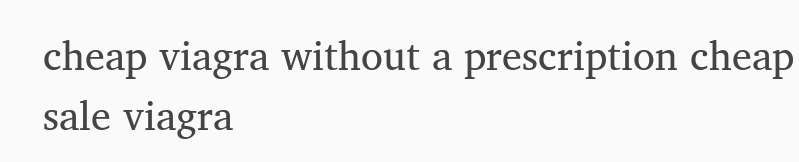cheap viagra without a prescription cheap sale viagra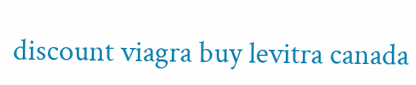discount viagra buy levitra canada